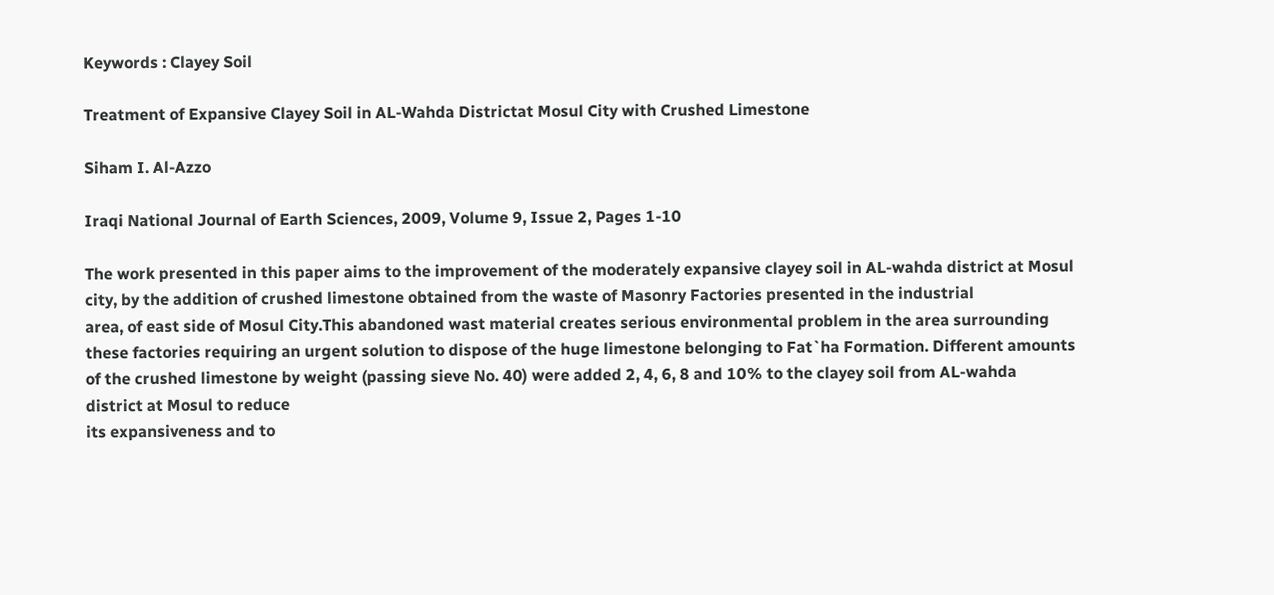Keywords : Clayey Soil

Treatment of Expansive Clayey Soil in AL-Wahda Districtat Mosul City with Crushed Limestone

Siham I. Al-Azzo

Iraqi National Journal of Earth Sciences, 2009, Volume 9, Issue 2, Pages 1-10

The work presented in this paper aims to the improvement of the moderately expansive clayey soil in AL-wahda district at Mosul city, by the addition of crushed limestone obtained from the waste of Masonry Factories presented in the industrial
area, of east side of Mosul City.This abandoned wast material creates serious environmental problem in the area surrounding these factories requiring an urgent solution to dispose of the huge limestone belonging to Fat`ha Formation. Different amounts of the crushed limestone by weight (passing sieve No. 40) were added 2, 4, 6, 8 and 10% to the clayey soil from AL-wahda district at Mosul to reduce
its expansiveness and to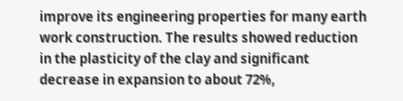improve its engineering properties for many earth work construction. The results showed reduction in the plasticity of the clay and significant decrease in expansion to about 72%,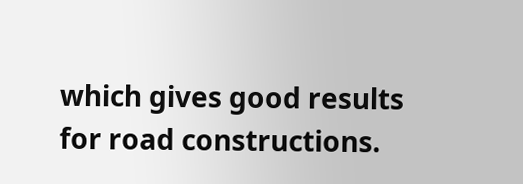which gives good results for road constructions.